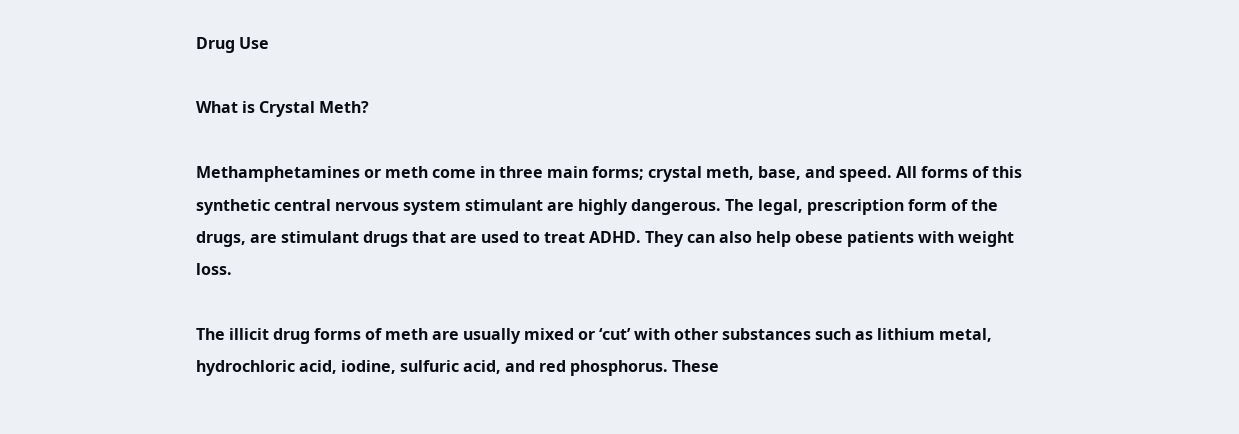Drug Use

What is Crystal Meth?

Methamphetamines or meth come in three main forms; crystal meth, base, and speed. All forms of this synthetic central nervous system stimulant are highly dangerous. The legal, prescription form of the drugs, are stimulant drugs that are used to treat ADHD. They can also help obese patients with weight loss.

The illicit drug forms of meth are usually mixed or ‘cut’ with other substances such as lithium metal, hydrochloric acid, iodine, sulfuric acid, and red phosphorus. These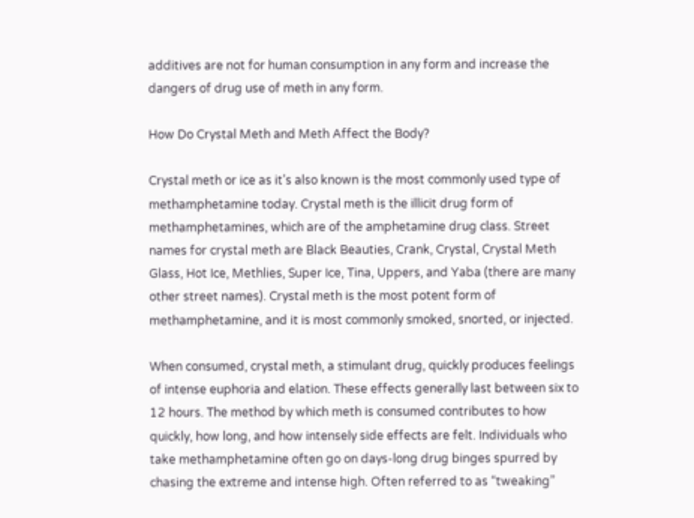additives are not for human consumption in any form and increase the dangers of drug use of meth in any form.

How Do Crystal Meth and Meth Affect the Body?

Crystal meth or ice as it’s also known is the most commonly used type of methamphetamine today. Crystal meth is the illicit drug form of methamphetamines, which are of the amphetamine drug class. Street names for crystal meth are Black Beauties, Crank, Crystal, Crystal Meth Glass, Hot Ice, Methlies, Super Ice, Tina, Uppers, and Yaba (there are many other street names). Crystal meth is the most potent form of methamphetamine, and it is most commonly smoked, snorted, or injected.

When consumed, crystal meth, a stimulant drug, quickly produces feelings of intense euphoria and elation. These effects generally last between six to 12 hours. The method by which meth is consumed contributes to how quickly, how long, and how intensely side effects are felt. Individuals who take methamphetamine often go on days-long drug binges spurred by chasing the extreme and intense high. Often referred to as “tweaking”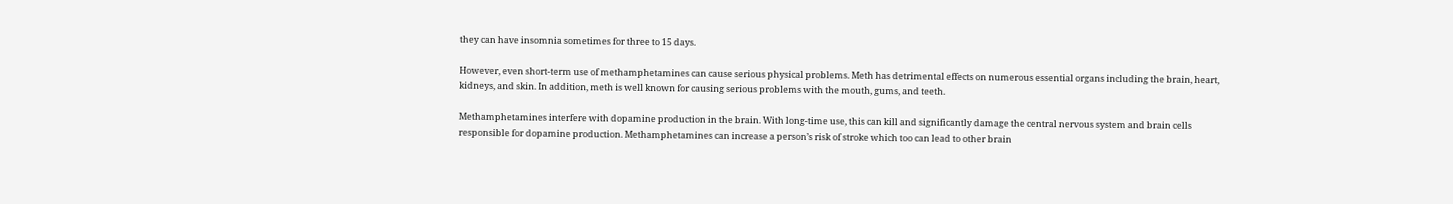they can have insomnia sometimes for three to 15 days.

However, even short-term use of methamphetamines can cause serious physical problems. Meth has detrimental effects on numerous essential organs including the brain, heart, kidneys, and skin. In addition, meth is well known for causing serious problems with the mouth, gums, and teeth.

Methamphetamines interfere with dopamine production in the brain. With long-time use, this can kill and significantly damage the central nervous system and brain cells responsible for dopamine production. Methamphetamines can increase a person’s risk of stroke which too can lead to other brain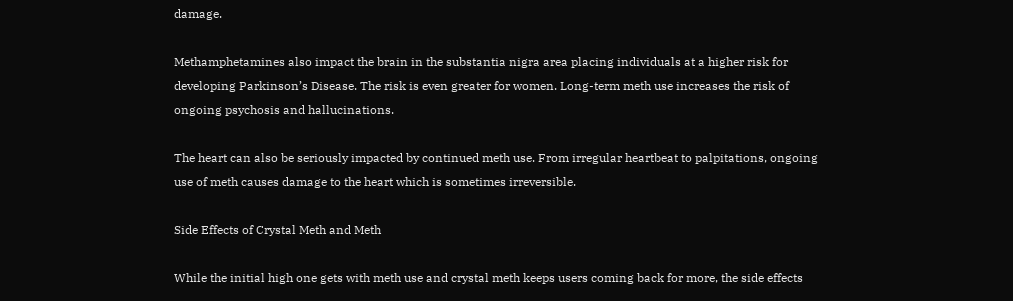damage.

Methamphetamines also impact the brain in the substantia nigra area placing individuals at a higher risk for developing Parkinson’s Disease. The risk is even greater for women. Long-term meth use increases the risk of ongoing psychosis and hallucinations.

The heart can also be seriously impacted by continued meth use. From irregular heartbeat to palpitations, ongoing use of meth causes damage to the heart which is sometimes irreversible.

Side Effects of Crystal Meth and Meth

While the initial high one gets with meth use and crystal meth keeps users coming back for more, the side effects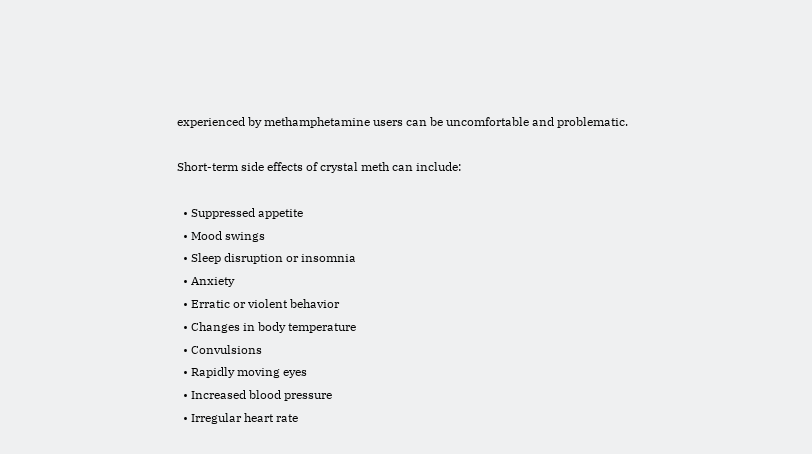experienced by methamphetamine users can be uncomfortable and problematic.

Short-term side effects of crystal meth can include:

  • Suppressed appetite
  • Mood swings
  • Sleep disruption or insomnia
  • Anxiety
  • Erratic or violent behavior
  • Changes in body temperature
  • Convulsions
  • Rapidly moving eyes
  • Increased blood pressure
  • Irregular heart rate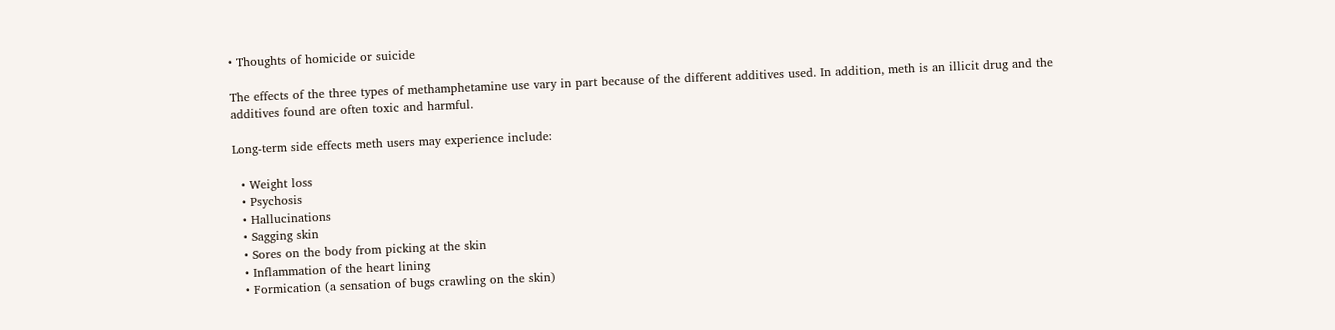• Thoughts of homicide or suicide

The effects of the three types of methamphetamine use vary in part because of the different additives used. In addition, meth is an illicit drug and the additives found are often toxic and harmful.

Long-term side effects meth users may experience include:

  • Weight loss
  • Psychosis
  • Hallucinations
  • Sagging skin
  • Sores on the body from picking at the skin
  • Inflammation of the heart lining
  • Formication (a sensation of bugs crawling on the skin)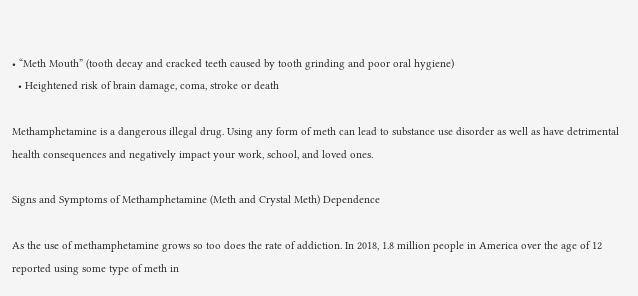• “Meth Mouth” (tooth decay and cracked teeth caused by tooth grinding and poor oral hygiene)
  • Heightened risk of brain damage, coma, stroke or death

Methamphetamine is a dangerous illegal drug. Using any form of meth can lead to substance use disorder as well as have detrimental health consequences and negatively impact your work, school, and loved ones.

Signs and Symptoms of Methamphetamine (Meth and Crystal Meth) Dependence

As the use of methamphetamine grows so too does the rate of addiction. In 2018, 1.8 million people in America over the age of 12 reported using some type of meth in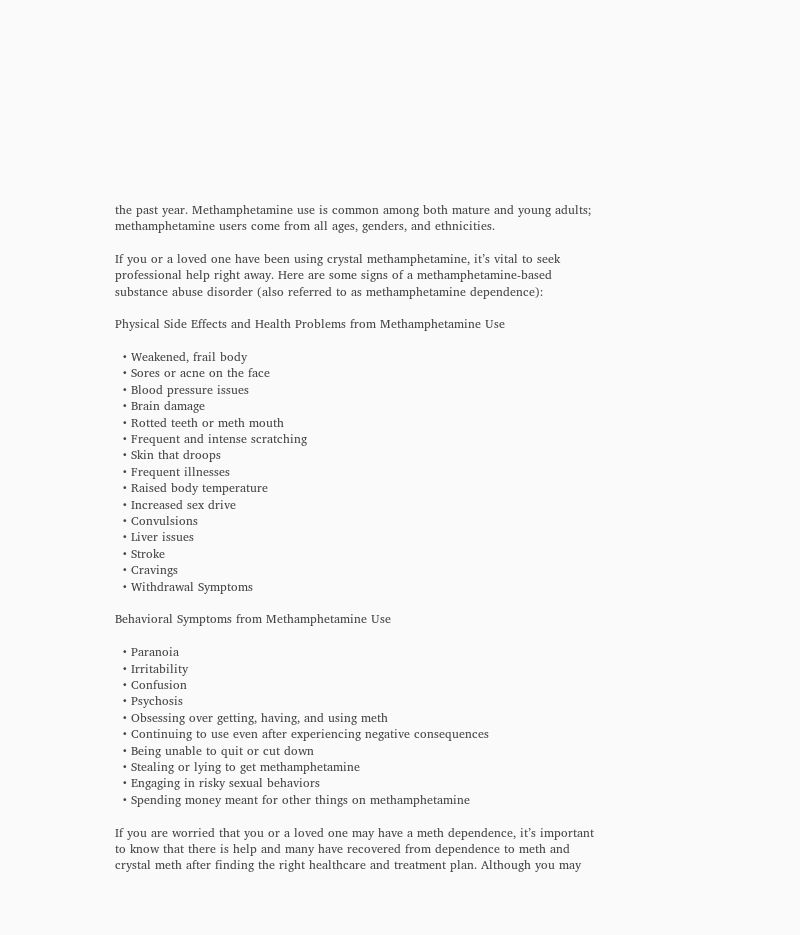the past year. Methamphetamine use is common among both mature and young adults; methamphetamine users come from all ages, genders, and ethnicities.

If you or a loved one have been using crystal methamphetamine, it’s vital to seek professional help right away. Here are some signs of a methamphetamine-based substance abuse disorder (also referred to as methamphetamine dependence):

Physical Side Effects and Health Problems from Methamphetamine Use

  • Weakened, frail body
  • Sores or acne on the face
  • Blood pressure issues
  • Brain damage
  • Rotted teeth or meth mouth
  • Frequent and intense scratching
  • Skin that droops
  • Frequent illnesses
  • Raised body temperature
  • Increased sex drive
  • Convulsions
  • Liver issues
  • Stroke
  • Cravings
  • Withdrawal Symptoms

Behavioral Symptoms from Methamphetamine Use

  • Paranoia
  • Irritability
  • Confusion
  • Psychosis
  • Obsessing over getting, having, and using meth
  • Continuing to use even after experiencing negative consequences
  • Being unable to quit or cut down
  • Stealing or lying to get methamphetamine
  • Engaging in risky sexual behaviors
  • Spending money meant for other things on methamphetamine

If you are worried that you or a loved one may have a meth dependence, it’s important to know that there is help and many have recovered from dependence to meth and crystal meth after finding the right healthcare and treatment plan. Although you may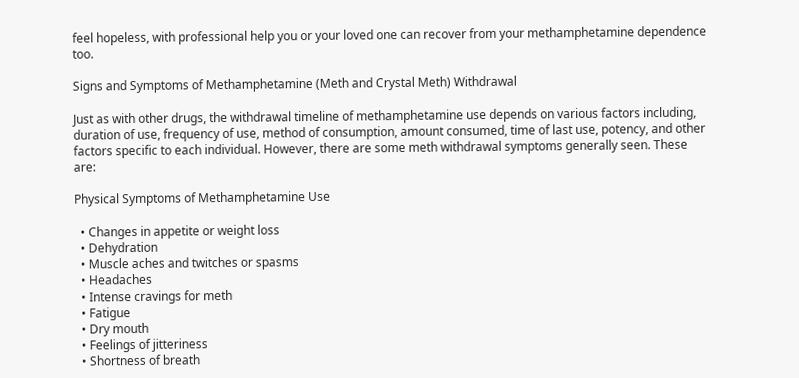feel hopeless, with professional help you or your loved one can recover from your methamphetamine dependence too.

Signs and Symptoms of Methamphetamine (Meth and Crystal Meth) Withdrawal

Just as with other drugs, the withdrawal timeline of methamphetamine use depends on various factors including, duration of use, frequency of use, method of consumption, amount consumed, time of last use, potency, and other factors specific to each individual. However, there are some meth withdrawal symptoms generally seen. These are:

Physical Symptoms of Methamphetamine Use

  • Changes in appetite or weight loss
  • Dehydration
  • Muscle aches and twitches or spasms
  • Headaches
  • Intense cravings for meth
  • Fatigue
  • Dry mouth
  • Feelings of jitteriness
  • Shortness of breath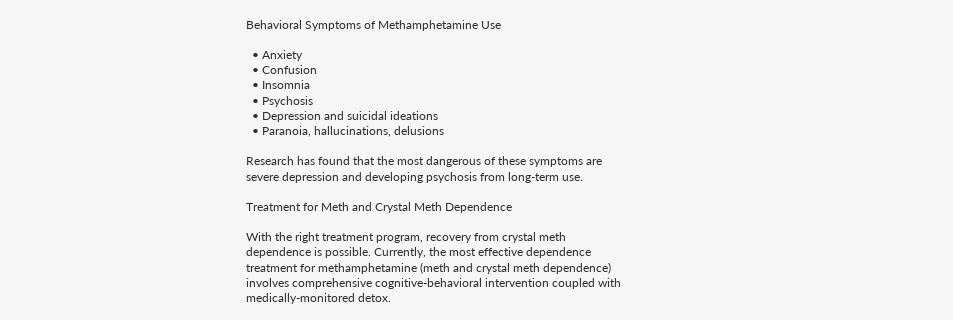Behavioral Symptoms of Methamphetamine Use

  • Anxiety
  • Confusion
  • Insomnia
  • Psychosis
  • Depression and suicidal ideations
  • Paranoia, hallucinations, delusions

Research has found that the most dangerous of these symptoms are severe depression and developing psychosis from long-term use.

Treatment for Meth and Crystal Meth Dependence

With the right treatment program, recovery from crystal meth dependence is possible. Currently, the most effective dependence treatment for methamphetamine (meth and crystal meth dependence) involves comprehensive cognitive-behavioral intervention coupled with medically-monitored detox.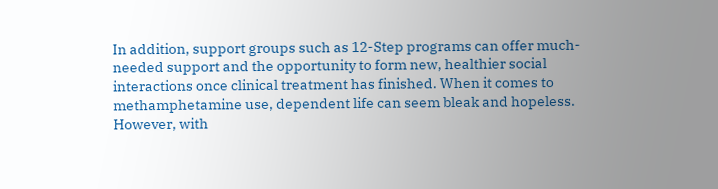In addition, support groups such as 12-Step programs can offer much-needed support and the opportunity to form new, healthier social interactions once clinical treatment has finished. When it comes to methamphetamine use, dependent life can seem bleak and hopeless. However, with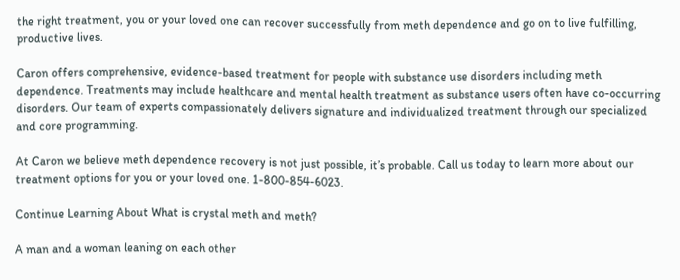the right treatment, you or your loved one can recover successfully from meth dependence and go on to live fulfilling, productive lives.

Caron offers comprehensive, evidence-based treatment for people with substance use disorders including meth dependence. Treatments may include healthcare and mental health treatment as substance users often have co-occurring disorders. Our team of experts compassionately delivers signature and individualized treatment through our specialized and core programming.

At Caron we believe meth dependence recovery is not just possible, it’s probable. Call us today to learn more about our treatment options for you or your loved one. 1-800-854-6023.

Continue Learning About What is crystal meth and meth?

A man and a woman leaning on each other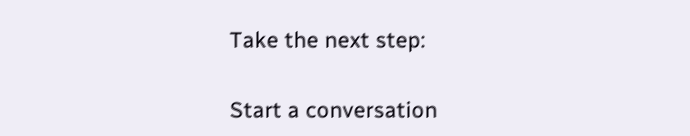Take the next step:

Start a conversation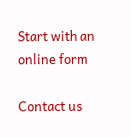Start with an online form

Contact us